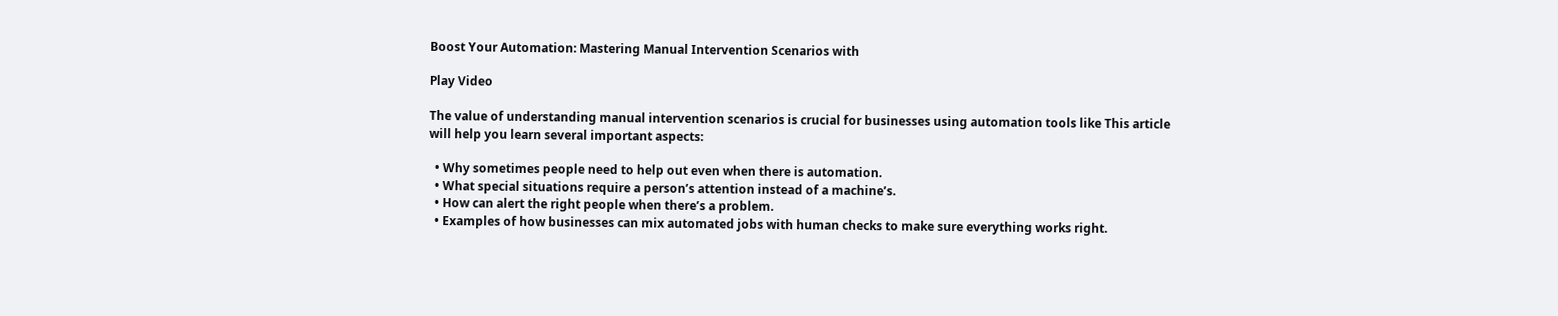Boost Your Automation: Mastering Manual Intervention Scenarios with

Play Video

The value of understanding manual intervention scenarios is crucial for businesses using automation tools like This article will help you learn several important aspects:

  • Why sometimes people need to help out even when there is automation.
  • What special situations require a person’s attention instead of a machine’s.
  • How can alert the right people when there’s a problem.
  • Examples of how businesses can mix automated jobs with human checks to make sure everything works right.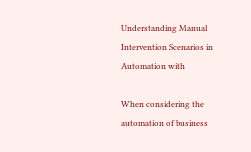Understanding Manual Intervention Scenarios in Automation with

When considering the automation of business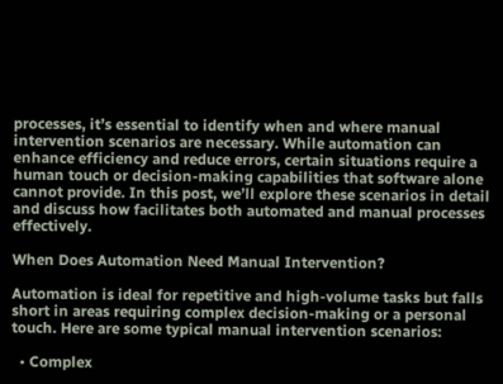processes, it’s essential to identify when and where manual intervention scenarios are necessary. While automation can enhance efficiency and reduce errors, certain situations require a human touch or decision-making capabilities that software alone cannot provide. In this post, we’ll explore these scenarios in detail and discuss how facilitates both automated and manual processes effectively.

When Does Automation Need Manual Intervention?

Automation is ideal for repetitive and high-volume tasks but falls short in areas requiring complex decision-making or a personal touch. Here are some typical manual intervention scenarios:

  • Complex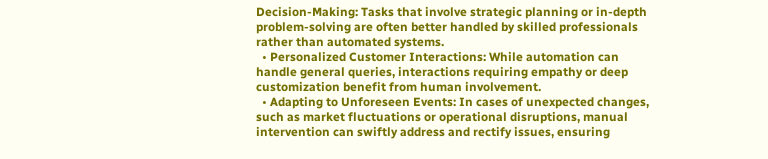Decision-Making: Tasks that involve strategic planning or in-depth problem-solving are often better handled by skilled professionals rather than automated systems.
  • Personalized Customer Interactions: While automation can handle general queries, interactions requiring empathy or deep customization benefit from human involvement.
  • Adapting to Unforeseen Events: In cases of unexpected changes, such as market fluctuations or operational disruptions, manual intervention can swiftly address and rectify issues, ensuring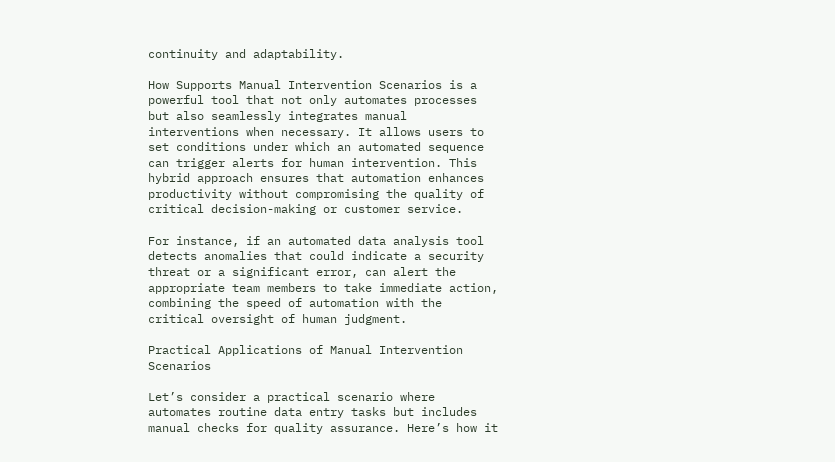continuity and adaptability.

How Supports Manual Intervention Scenarios is a powerful tool that not only automates processes but also seamlessly integrates manual interventions when necessary. It allows users to set conditions under which an automated sequence can trigger alerts for human intervention. This hybrid approach ensures that automation enhances productivity without compromising the quality of critical decision-making or customer service.

For instance, if an automated data analysis tool detects anomalies that could indicate a security threat or a significant error, can alert the appropriate team members to take immediate action, combining the speed of automation with the critical oversight of human judgment.

Practical Applications of Manual Intervention Scenarios

Let’s consider a practical scenario where automates routine data entry tasks but includes manual checks for quality assurance. Here’s how it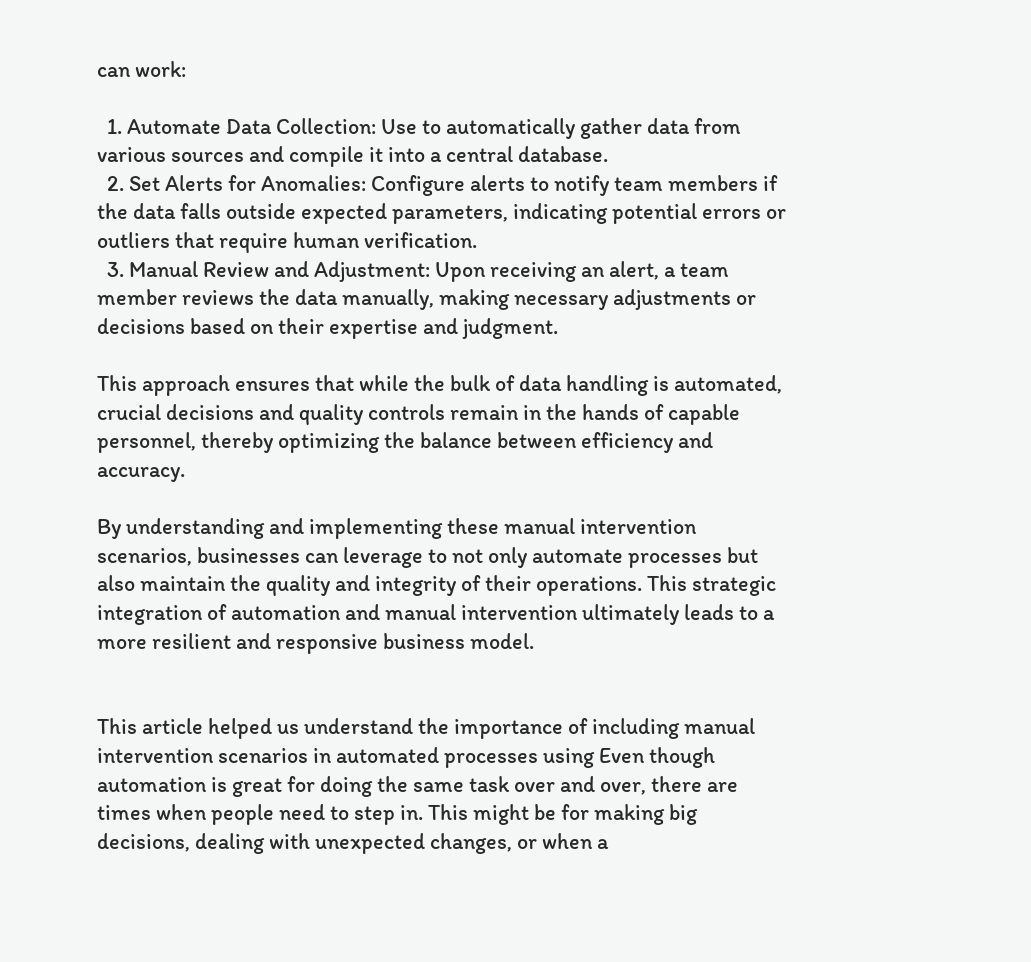can work:

  1. Automate Data Collection: Use to automatically gather data from various sources and compile it into a central database.
  2. Set Alerts for Anomalies: Configure alerts to notify team members if the data falls outside expected parameters, indicating potential errors or outliers that require human verification.
  3. Manual Review and Adjustment: Upon receiving an alert, a team member reviews the data manually, making necessary adjustments or decisions based on their expertise and judgment.

This approach ensures that while the bulk of data handling is automated, crucial decisions and quality controls remain in the hands of capable personnel, thereby optimizing the balance between efficiency and accuracy.

By understanding and implementing these manual intervention scenarios, businesses can leverage to not only automate processes but also maintain the quality and integrity of their operations. This strategic integration of automation and manual intervention ultimately leads to a more resilient and responsive business model.


This article helped us understand the importance of including manual intervention scenarios in automated processes using Even though automation is great for doing the same task over and over, there are times when people need to step in. This might be for making big decisions, dealing with unexpected changes, or when a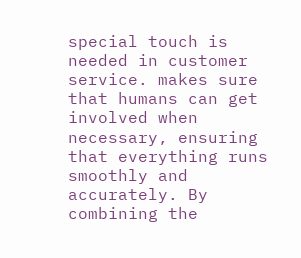special touch is needed in customer service. makes sure that humans can get involved when necessary, ensuring that everything runs smoothly and accurately. By combining the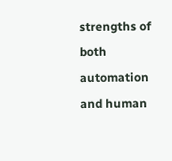strengths of both automation and human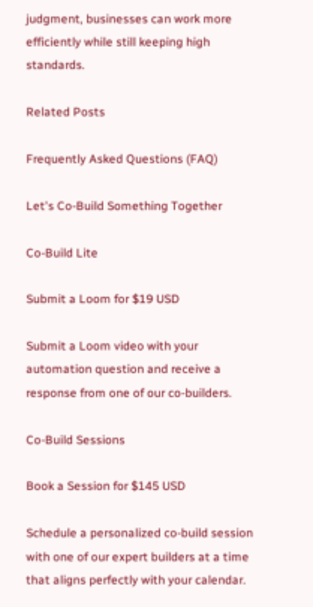judgment, businesses can work more efficiently while still keeping high standards.

Related Posts

Frequently Asked Questions (FAQ)

Let's Co-Build Something Together

Co-Build Lite

Submit a Loom for $19 USD

Submit a Loom video with your automation question and receive a response from one of our co-builders.

Co-Build Sessions

Book a Session for $145 USD

Schedule a personalized co-build session with one of our expert builders at a time that aligns perfectly with your calendar.